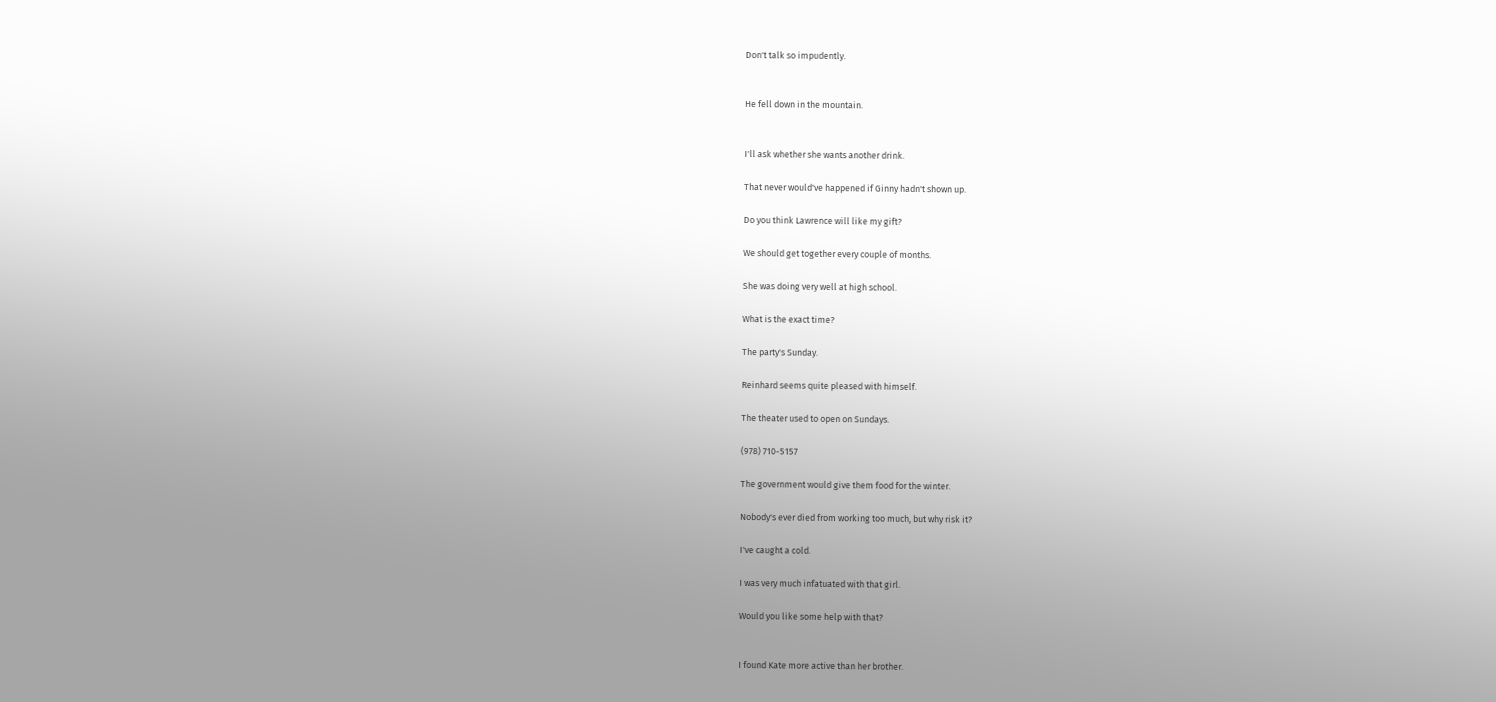Don't talk so impudently.


He fell down in the mountain.


I'll ask whether she wants another drink.

That never would've happened if Ginny hadn't shown up.

Do you think Lawrence will like my gift?

We should get together every couple of months.

She was doing very well at high school.

What is the exact time?

The party's Sunday.

Reinhard seems quite pleased with himself.

The theater used to open on Sundays.

(978) 710-5157

The government would give them food for the winter.

Nobody's ever died from working too much, but why risk it?

I've caught a cold.

I was very much infatuated with that girl.

Would you like some help with that?


I found Kate more active than her brother.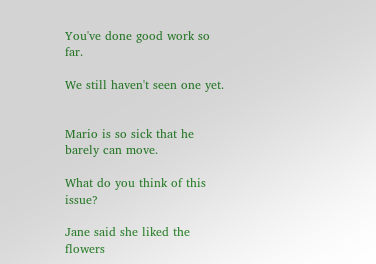You've done good work so far.

We still haven't seen one yet.


Mario is so sick that he barely can move.

What do you think of this issue?

Jane said she liked the flowers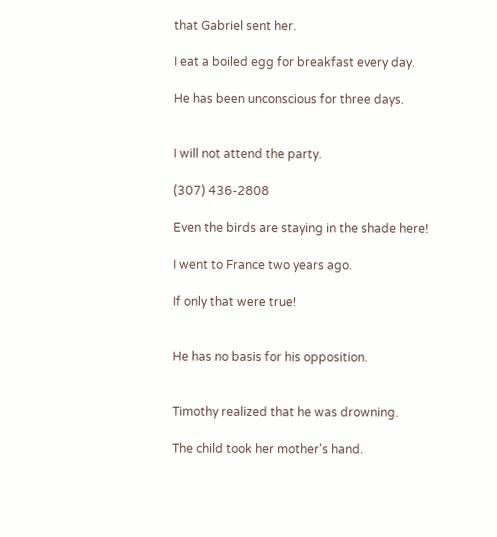that Gabriel sent her.

I eat a boiled egg for breakfast every day.

He has been unconscious for three days.


I will not attend the party.

(307) 436-2808

Even the birds are staying in the shade here!

I went to France two years ago.

If only that were true!


He has no basis for his opposition.


Timothy realized that he was drowning.

The child took her mother's hand.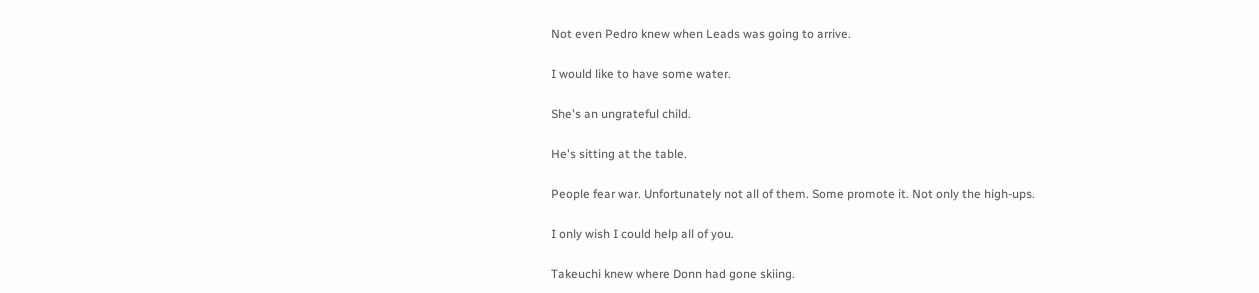Not even Pedro knew when Leads was going to arrive.

I would like to have some water.

She's an ungrateful child.

He's sitting at the table.

People fear war. Unfortunately not all of them. Some promote it. Not only the high-ups.

I only wish I could help all of you.

Takeuchi knew where Donn had gone skiing.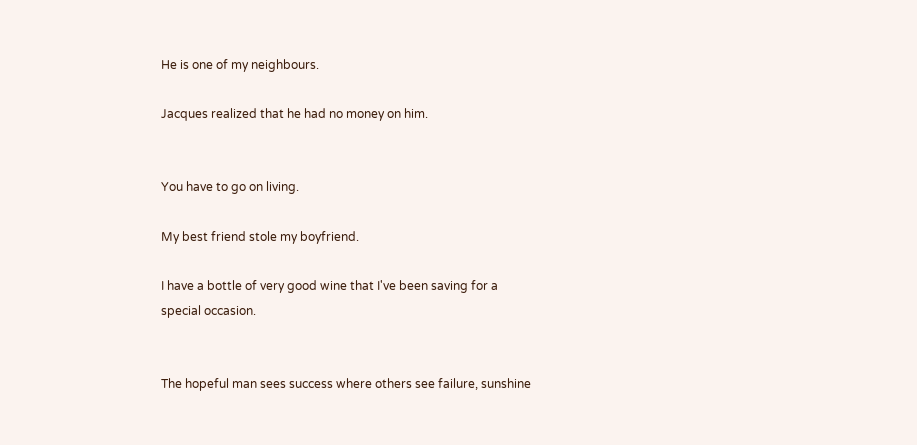He is one of my neighbours.

Jacques realized that he had no money on him.


You have to go on living.

My best friend stole my boyfriend.

I have a bottle of very good wine that I've been saving for a special occasion.


The hopeful man sees success where others see failure, sunshine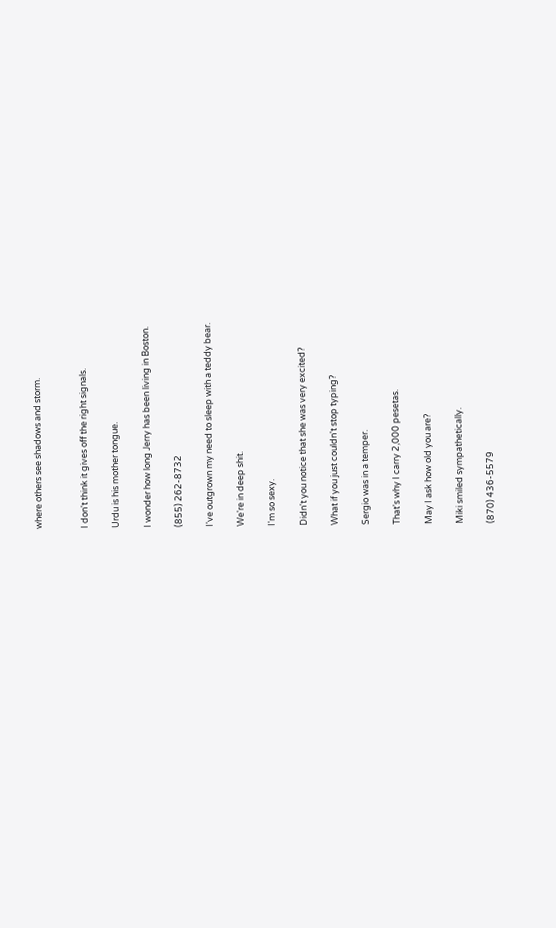where others see shadows and storm.


I don't think it gives off the right signals.

Urdu is his mother tongue.

I wonder how long Jerry has been living in Boston.

(855) 262-8732

I've outgrown my need to sleep with a teddy bear.

We're in deep shit.

I'm so sexy.

Didn't you notice that she was very excited?

What if you just couldn't stop typing?

Sergio was in a temper.

That's why I carry 2,000 pesetas.

May I ask how old you are?

Miki smiled sympathetically.

(870) 436-5579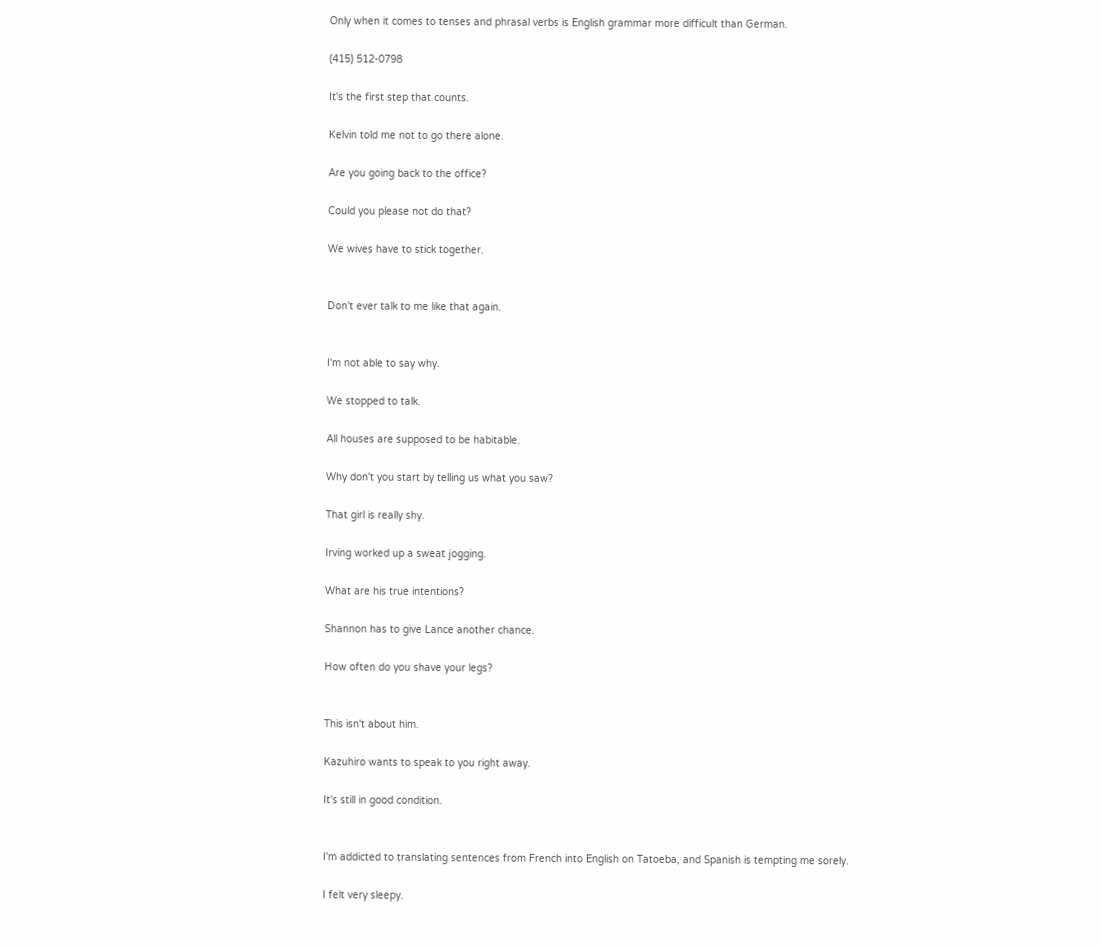Only when it comes to tenses and phrasal verbs is English grammar more difficult than German.

(415) 512-0798

It's the first step that counts.

Kelvin told me not to go there alone.

Are you going back to the office?

Could you please not do that?

We wives have to stick together.


Don't ever talk to me like that again.


I'm not able to say why.

We stopped to talk.

All houses are supposed to be habitable.

Why don't you start by telling us what you saw?

That girl is really shy.

Irving worked up a sweat jogging.

What are his true intentions?

Shannon has to give Lance another chance.

How often do you shave your legs?


This isn't about him.

Kazuhiro wants to speak to you right away.

It's still in good condition.


I'm addicted to translating sentences from French into English on Tatoeba, and Spanish is tempting me sorely.

I felt very sleepy.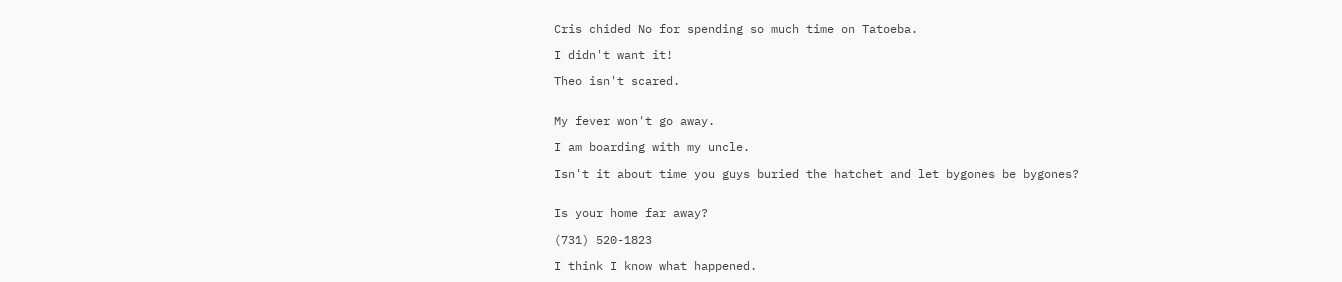Cris chided No for spending so much time on Tatoeba.

I didn't want it!

Theo isn't scared.


My fever won't go away.

I am boarding with my uncle.

Isn't it about time you guys buried the hatchet and let bygones be bygones?


Is your home far away?

(731) 520-1823

I think I know what happened.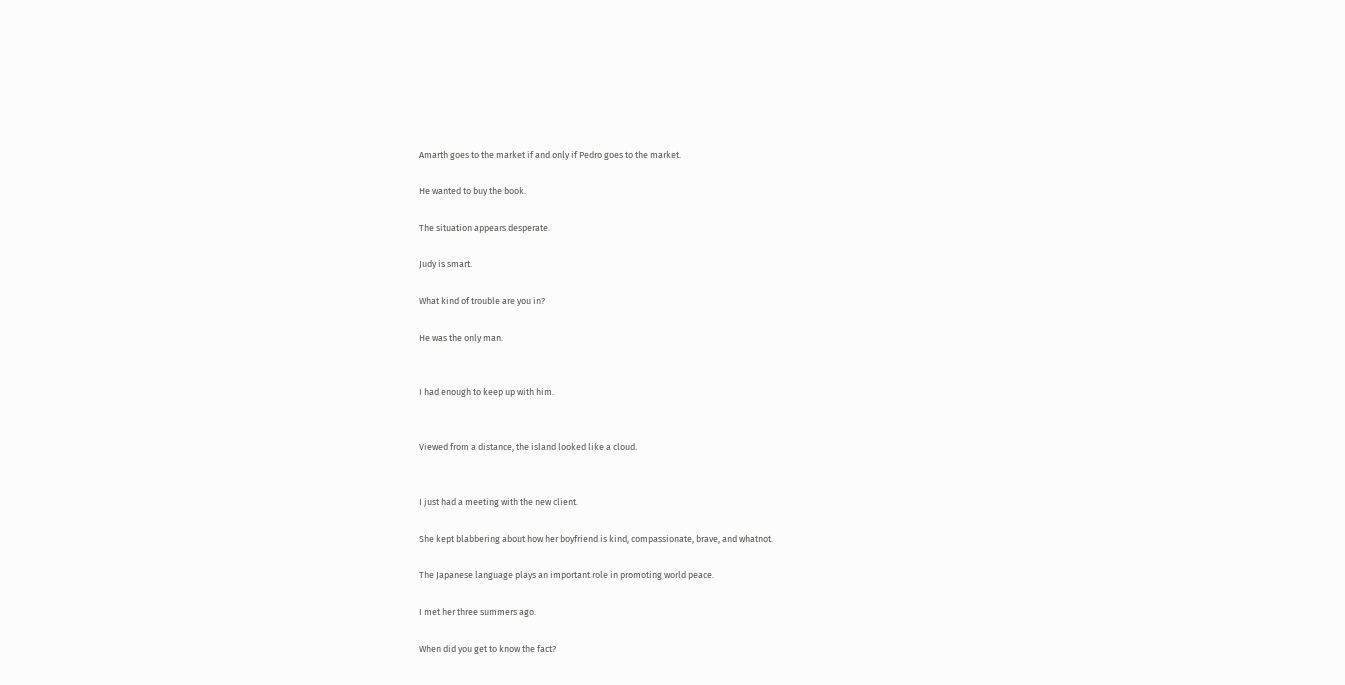Amarth goes to the market if and only if Pedro goes to the market.

He wanted to buy the book.

The situation appears desperate.

Judy is smart.

What kind of trouble are you in?

He was the only man.


I had enough to keep up with him.


Viewed from a distance, the island looked like a cloud.


I just had a meeting with the new client.

She kept blabbering about how her boyfriend is kind, compassionate, brave, and whatnot.

The Japanese language plays an important role in promoting world peace.

I met her three summers ago.

When did you get to know the fact?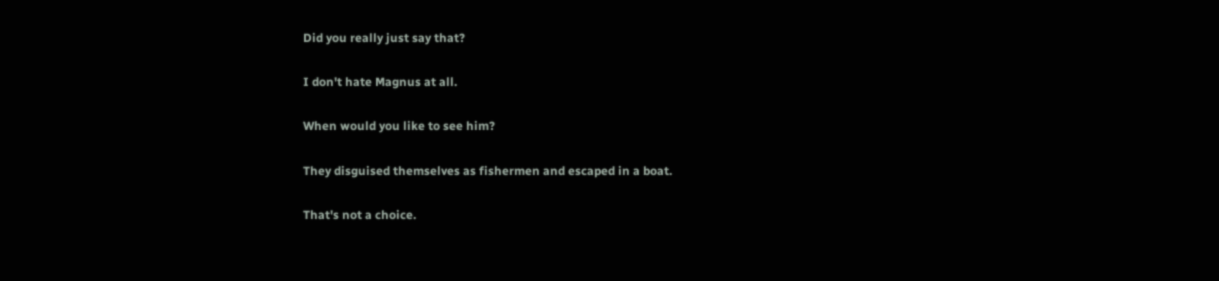Did you really just say that?

I don't hate Magnus at all.

When would you like to see him?

They disguised themselves as fishermen and escaped in a boat.

That's not a choice.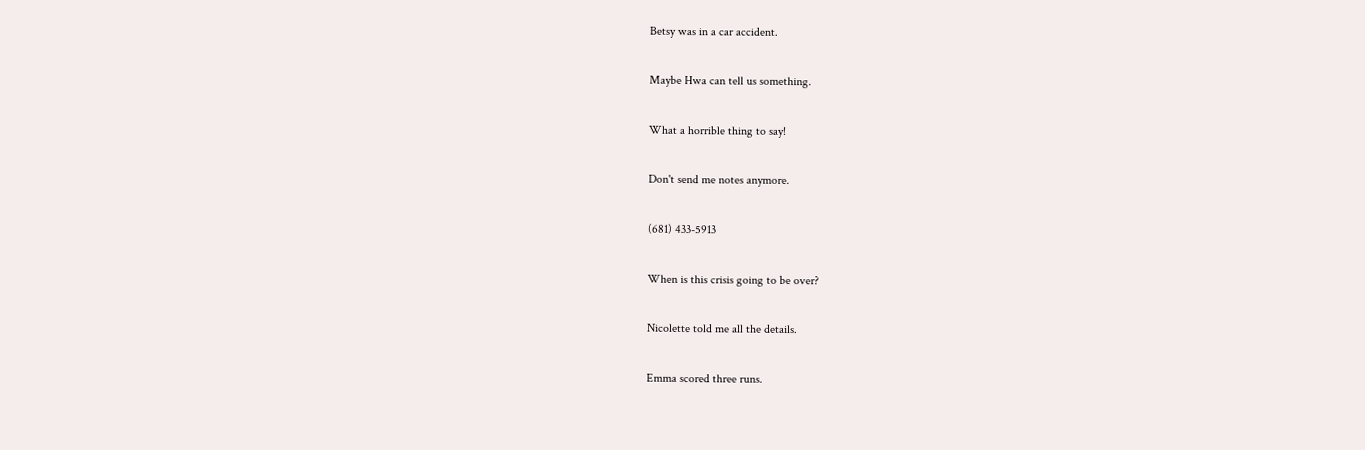Betsy was in a car accident.

Maybe Hwa can tell us something.

What a horrible thing to say!

Don't send me notes anymore.

(681) 433-5913

When is this crisis going to be over?

Nicolette told me all the details.

Emma scored three runs.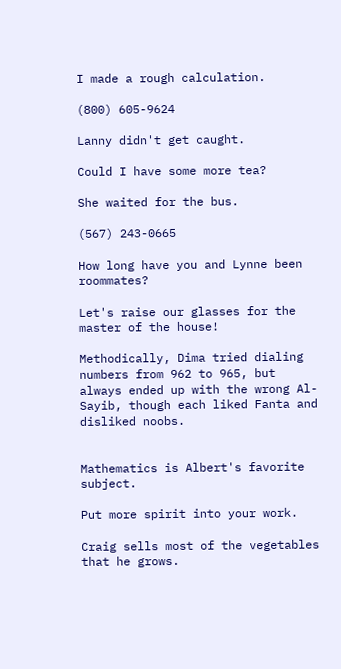I made a rough calculation.

(800) 605-9624

Lanny didn't get caught.

Could I have some more tea?

She waited for the bus.

(567) 243-0665

How long have you and Lynne been roommates?

Let's raise our glasses for the master of the house!

Methodically, Dima tried dialing numbers from 962 to 965, but always ended up with the wrong Al-Sayib, though each liked Fanta and disliked noobs.


Mathematics is Albert's favorite subject.

Put more spirit into your work.

Craig sells most of the vegetables that he grows.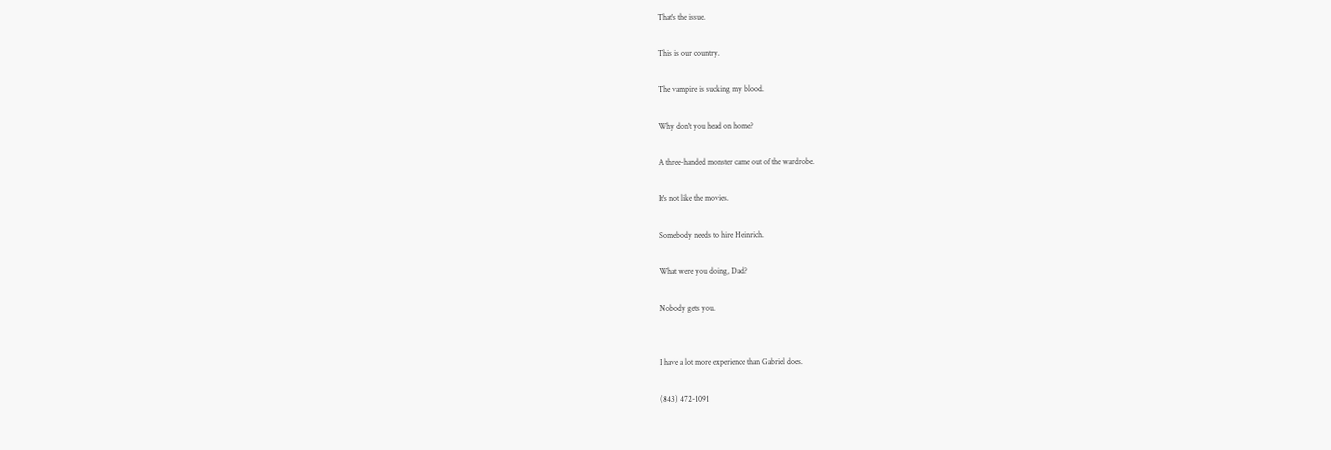That's the issue.

This is our country.

The vampire is sucking my blood.

Why don't you head on home?

A three-handed monster came out of the wardrobe.

It's not like the movies.

Somebody needs to hire Heinrich.

What were you doing, Dad?

Nobody gets you.


I have a lot more experience than Gabriel does.

(843) 472-1091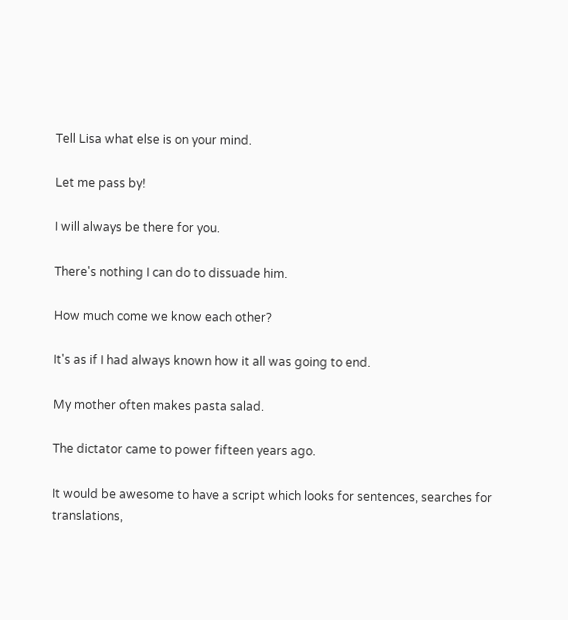Tell Lisa what else is on your mind.

Let me pass by!

I will always be there for you.

There's nothing I can do to dissuade him.

How much come we know each other?

It's as if I had always known how it all was going to end.

My mother often makes pasta salad.

The dictator came to power fifteen years ago.

It would be awesome to have a script which looks for sentences, searches for translations,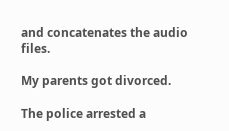and concatenates the audio files.

My parents got divorced.

The police arrested a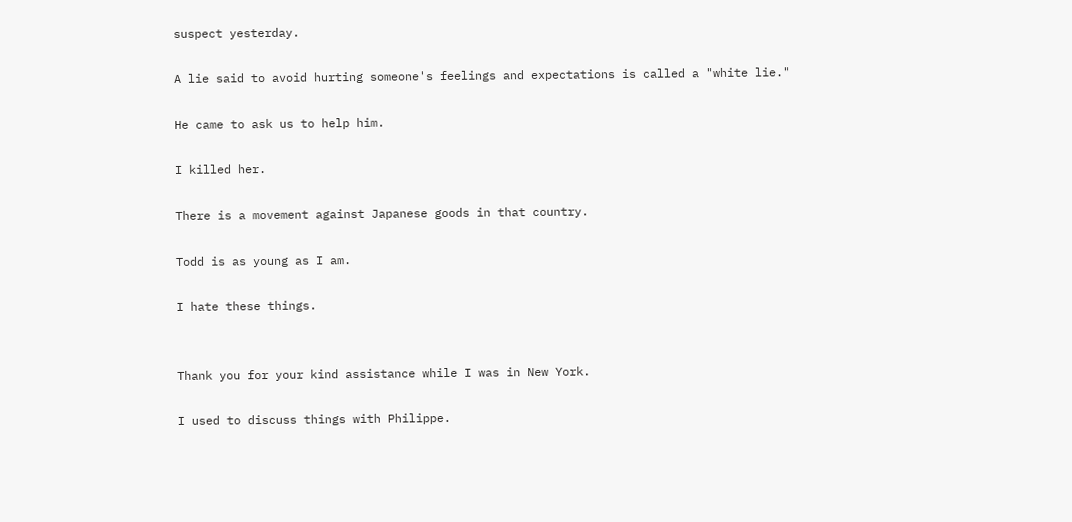suspect yesterday.

A lie said to avoid hurting someone's feelings and expectations is called a "white lie."

He came to ask us to help him.

I killed her.

There is a movement against Japanese goods in that country.

Todd is as young as I am.

I hate these things.


Thank you for your kind assistance while I was in New York.

I used to discuss things with Philippe.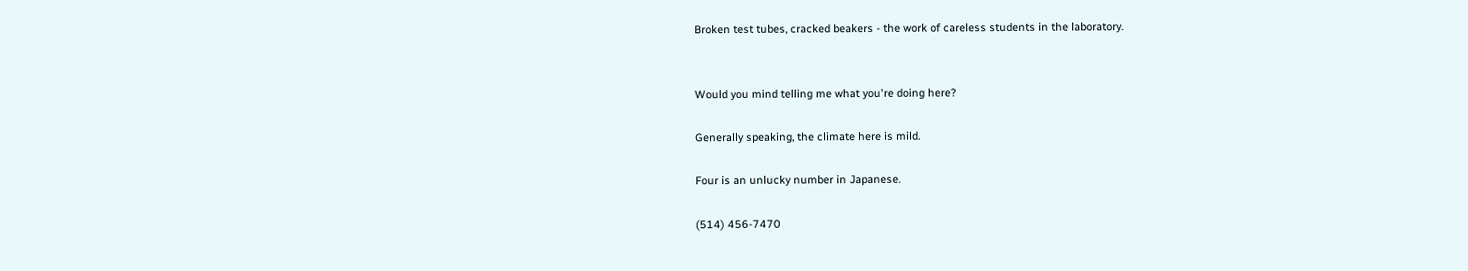Broken test tubes, cracked beakers - the work of careless students in the laboratory.


Would you mind telling me what you're doing here?

Generally speaking, the climate here is mild.

Four is an unlucky number in Japanese.

(514) 456-7470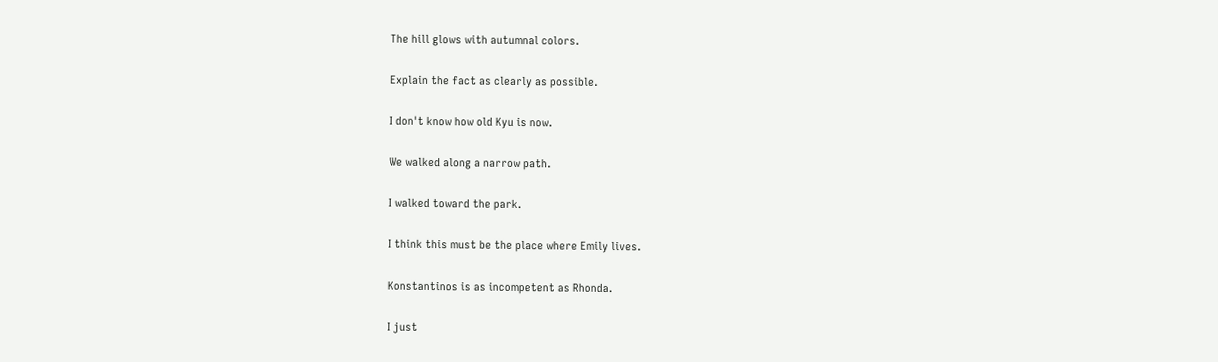The hill glows with autumnal colors.

Explain the fact as clearly as possible.

I don't know how old Kyu is now.

We walked along a narrow path.

I walked toward the park.

I think this must be the place where Emily lives.

Konstantinos is as incompetent as Rhonda.

I just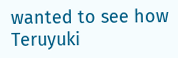wanted to see how Teruyuki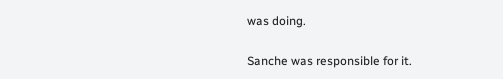was doing.

Sanche was responsible for it.